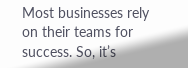Most businesses rely on their teams for success. So, it’s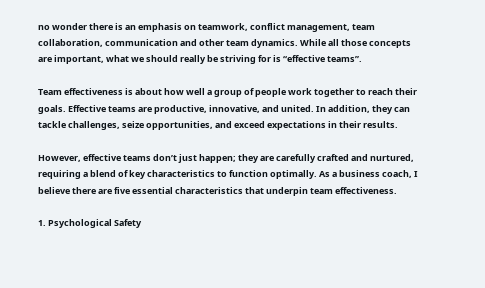no wonder there is an emphasis on teamwork, conflict management, team collaboration, communication and other team dynamics. While all those concepts are important, what we should really be striving for is “effective teams”.

Team effectiveness is about how well a group of people work together to reach their goals. Effective teams are productive, innovative, and united. In addition, they can tackle challenges, seize opportunities, and exceed expectations in their results.

However, effective teams don’t just happen; they are carefully crafted and nurtured, requiring a blend of key characteristics to function optimally. As a business coach, I believe there are five essential characteristics that underpin team effectiveness.

1. Psychological Safety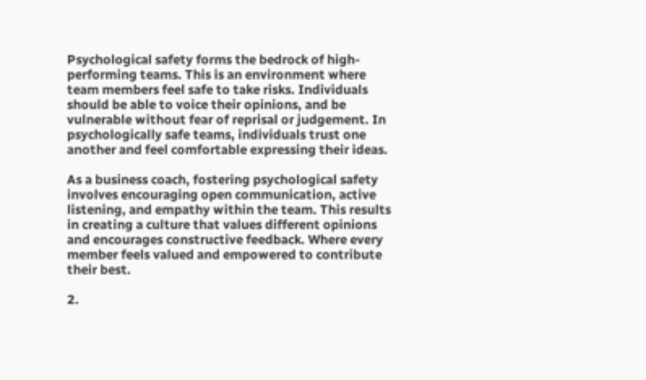Psychological safety forms the bedrock of high-performing teams. This is an environment where team members feel safe to take risks. Individuals should be able to voice their opinions, and be vulnerable without fear of reprisal or judgement. In psychologically safe teams, individuals trust one another and feel comfortable expressing their ideas.

As a business coach, fostering psychological safety involves encouraging open communication, active listening, and empathy within the team. This results in creating a culture that values different opinions and encourages constructive feedback. Where every member feels valued and empowered to contribute their best.

2.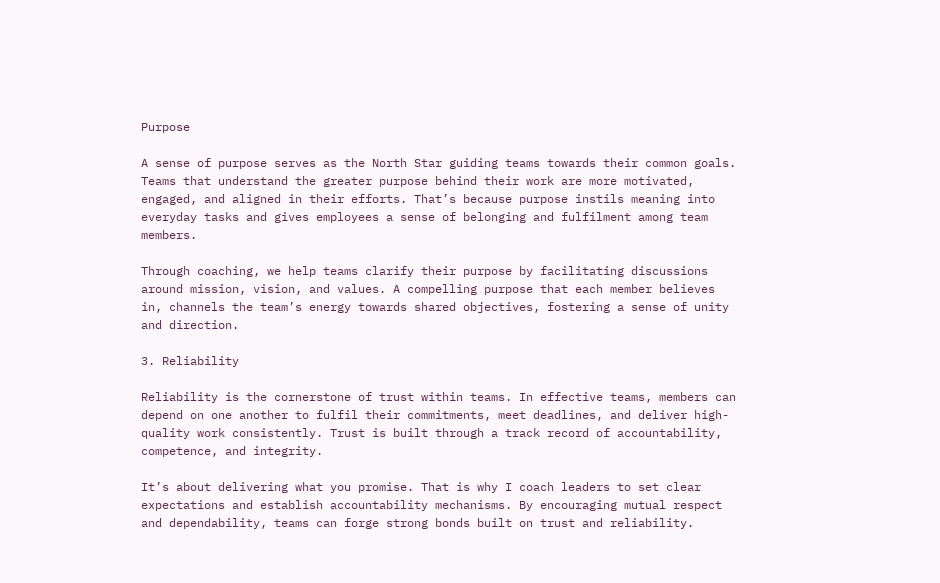Purpose

A sense of purpose serves as the North Star guiding teams towards their common goals. Teams that understand the greater purpose behind their work are more motivated, engaged, and aligned in their efforts. That’s because purpose instils meaning into everyday tasks and gives employees a sense of belonging and fulfilment among team members.

Through coaching, we help teams clarify their purpose by facilitating discussions around mission, vision, and values. A compelling purpose that each member believes in, channels the team’s energy towards shared objectives, fostering a sense of unity and direction.

3. Reliability

Reliability is the cornerstone of trust within teams. In effective teams, members can depend on one another to fulfil their commitments, meet deadlines, and deliver high-quality work consistently. Trust is built through a track record of accountability, competence, and integrity.

It’s about delivering what you promise. That is why I coach leaders to set clear expectations and establish accountability mechanisms. By encouraging mutual respect and dependability, teams can forge strong bonds built on trust and reliability.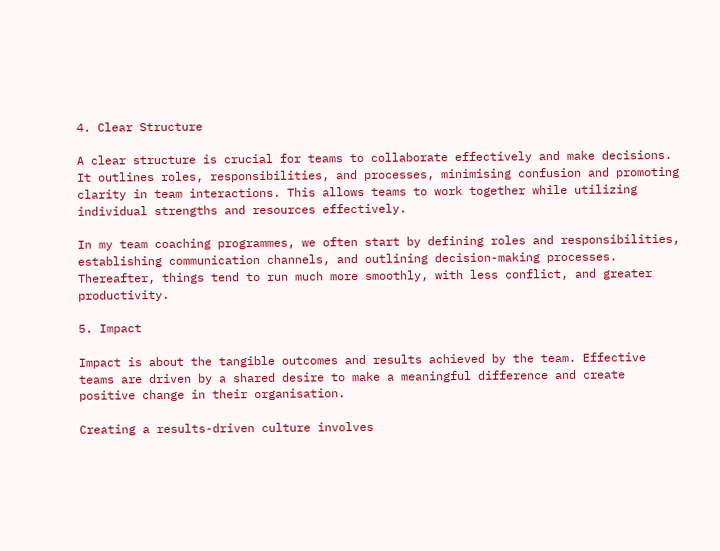4. Clear Structure

A clear structure is crucial for teams to collaborate effectively and make decisions. It outlines roles, responsibilities, and processes, minimising confusion and promoting clarity in team interactions. This allows teams to work together while utilizing individual strengths and resources effectively.

In my team coaching programmes, we often start by defining roles and responsibilities, establishing communication channels, and outlining decision-making processes. Thereafter, things tend to run much more smoothly, with less conflict, and greater productivity.

5. Impact

Impact is about the tangible outcomes and results achieved by the team. Effective teams are driven by a shared desire to make a meaningful difference and create positive change in their organisation.

Creating a results-driven culture involves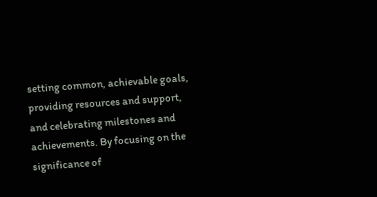setting common, achievable goals, providing resources and support, and celebrating milestones and achievements. By focusing on the significance of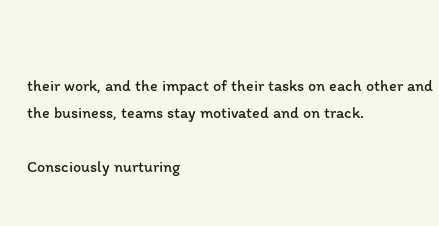their work, and the impact of their tasks on each other and the business, teams stay motivated and on track.

Consciously nurturing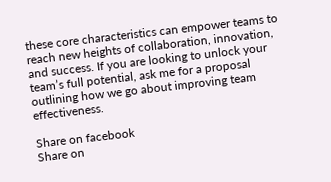these core characteristics can empower teams to reach new heights of collaboration, innovation, and success. If you are looking to unlock your team’s full potential, ask me for a proposal outlining how we go about improving team effectiveness.

Share on facebook
Share on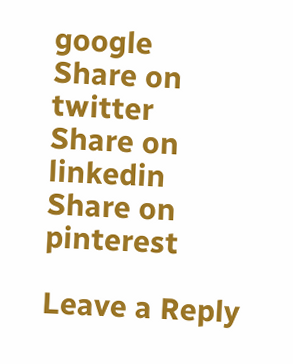google
Share on twitter
Share on linkedin
Share on pinterest

Leave a Reply